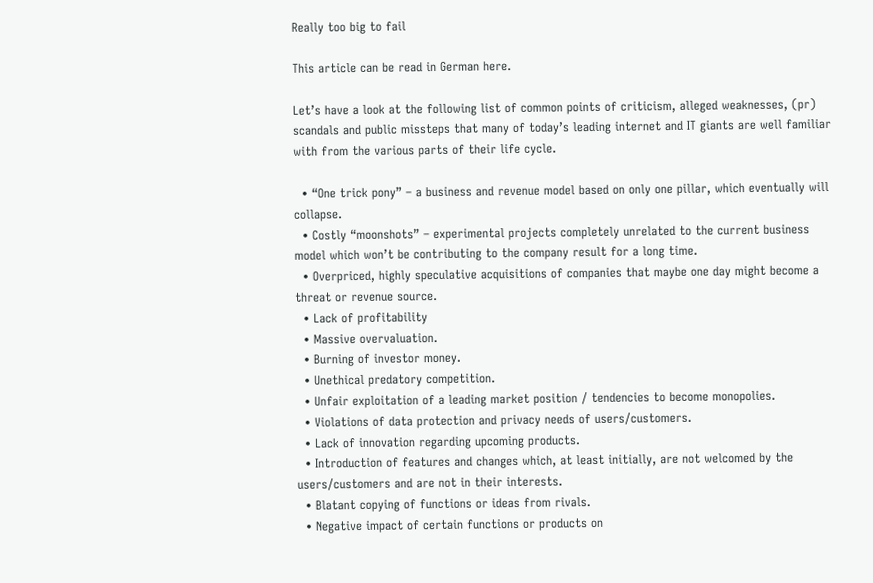Really too big to fail

This article can be read in German here.

Let’s have a look at the following list of common points of criticism, alleged weaknesses, (pr) scandals and public missteps that many of today’s leading internet and IT giants are well familiar with from the various parts of their life cycle.

  • “One trick pony” – a business and revenue model based on only one pillar, which eventually will collapse.
  • Costly “moonshots” – experimental projects completely unrelated to the current business model which won’t be contributing to the company result for a long time.
  • Overpriced, highly speculative acquisitions of companies that maybe one day might become a threat or revenue source.
  • Lack of profitability
  • Massive overvaluation.
  • Burning of investor money.
  • Unethical predatory competition.
  • Unfair exploitation of a leading market position / tendencies to become monopolies.
  • Violations of data protection and privacy needs of users/customers.
  • Lack of innovation regarding upcoming products.
  • Introduction of features and changes which, at least initially, are not welcomed by the users/customers and are not in their interests.
  • Blatant copying of functions or ideas from rivals.
  • Negative impact of certain functions or products on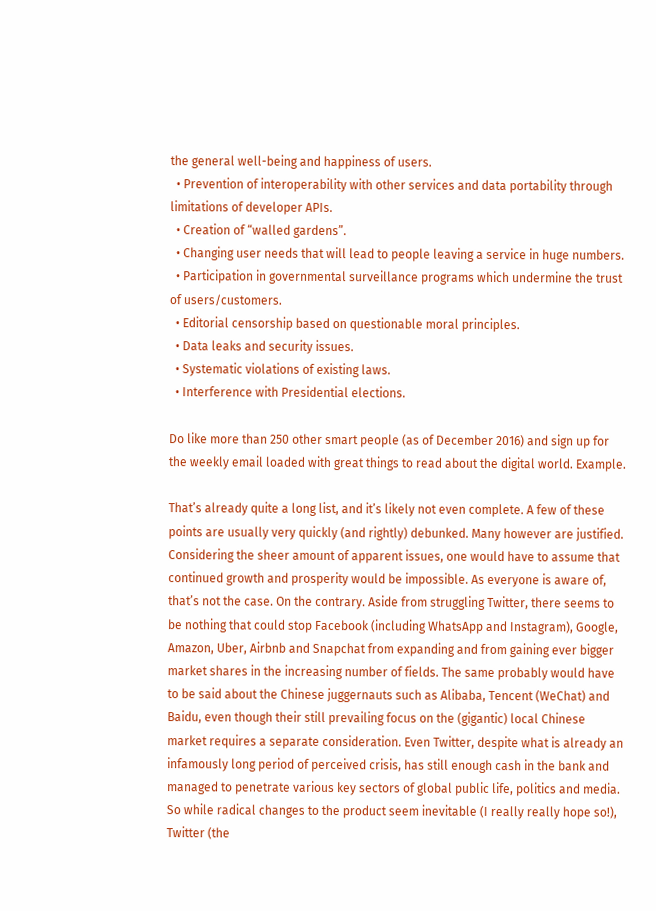the general well-being and happiness of users.
  • Prevention of interoperability with other services and data portability through limitations of developer APIs.
  • Creation of “walled gardens”.
  • Changing user needs that will lead to people leaving a service in huge numbers.
  • Participation in governmental surveillance programs which undermine the trust of users/customers.
  • Editorial censorship based on questionable moral principles.
  • Data leaks and security issues.
  • Systematic violations of existing laws.
  • Interference with Presidential elections.

Do like more than 250 other smart people (as of December 2016) and sign up for the weekly email loaded with great things to read about the digital world. Example.

That’s already quite a long list, and it’s likely not even complete. A few of these points are usually very quickly (and rightly) debunked. Many however are justified. Considering the sheer amount of apparent issues, one would have to assume that continued growth and prosperity would be impossible. As everyone is aware of, that’s not the case. On the contrary. Aside from struggling Twitter, there seems to be nothing that could stop Facebook (including WhatsApp and Instagram), Google, Amazon, Uber, Airbnb and Snapchat from expanding and from gaining ever bigger market shares in the increasing number of fields. The same probably would have to be said about the Chinese juggernauts such as Alibaba, Tencent (WeChat) and Baidu, even though their still prevailing focus on the (gigantic) local Chinese market requires a separate consideration. Even Twitter, despite what is already an infamously long period of perceived crisis, has still enough cash in the bank and managed to penetrate various key sectors of global public life, politics and media. So while radical changes to the product seem inevitable (I really really hope so!), Twitter (the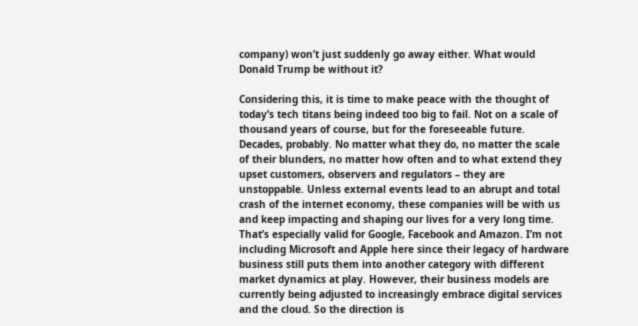company) won’t just suddenly go away either. What would Donald Trump be without it?

Considering this, it is time to make peace with the thought of today’s tech titans being indeed too big to fail. Not on a scale of thousand years of course, but for the foreseeable future. Decades, probably. No matter what they do, no matter the scale of their blunders, no matter how often and to what extend they upset customers, observers and regulators – they are unstoppable. Unless external events lead to an abrupt and total crash of the internet economy, these companies will be with us and keep impacting and shaping our lives for a very long time. That’s especially valid for Google, Facebook and Amazon. I’m not including Microsoft and Apple here since their legacy of hardware business still puts them into another category with different market dynamics at play. However, their business models are currently being adjusted to increasingly embrace digital services and the cloud. So the direction is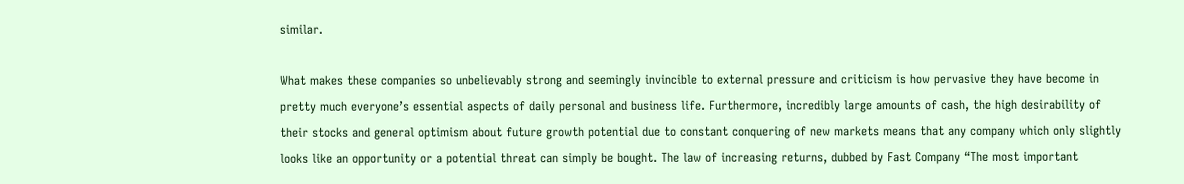similar.

What makes these companies so unbelievably strong and seemingly invincible to external pressure and criticism is how pervasive they have become in pretty much everyone’s essential aspects of daily personal and business life. Furthermore, incredibly large amounts of cash, the high desirability of their stocks and general optimism about future growth potential due to constant conquering of new markets means that any company which only slightly looks like an opportunity or a potential threat can simply be bought. The law of increasing returns, dubbed by Fast Company “The most important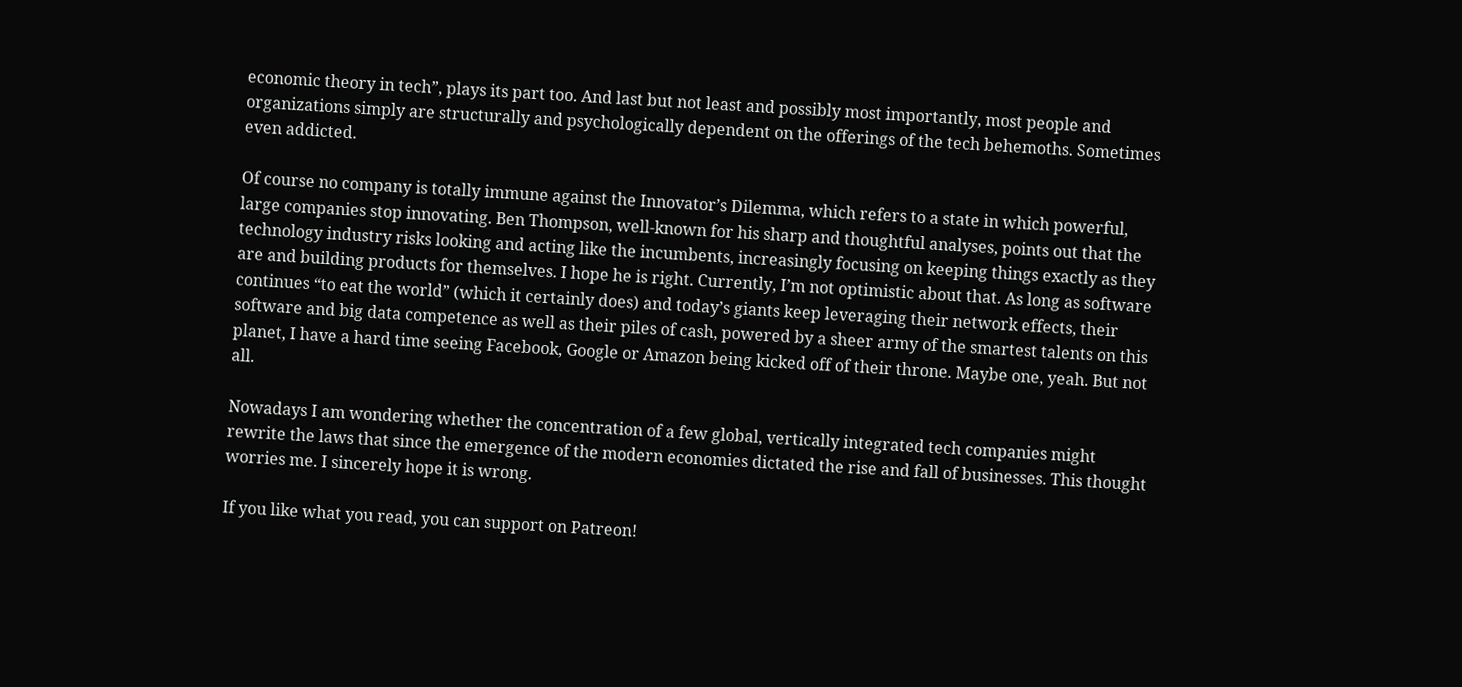economic theory in tech”, plays its part too. And last but not least and possibly most importantly, most people and organizations simply are structurally and psychologically dependent on the offerings of the tech behemoths. Sometimes even addicted.

Of course no company is totally immune against the Innovator’s Dilemma, which refers to a state in which powerful, large companies stop innovating. Ben Thompson, well-known for his sharp and thoughtful analyses, points out that the technology industry risks looking and acting like the incumbents, increasingly focusing on keeping things exactly as they are and building products for themselves. I hope he is right. Currently, I’m not optimistic about that. As long as software continues “to eat the world” (which it certainly does) and today’s giants keep leveraging their network effects, their software and big data competence as well as their piles of cash, powered by a sheer army of the smartest talents on this planet, I have a hard time seeing Facebook, Google or Amazon being kicked off of their throne. Maybe one, yeah. But not all.

Nowadays I am wondering whether the concentration of a few global, vertically integrated tech companies might rewrite the laws that since the emergence of the modern economies dictated the rise and fall of businesses. This thought worries me. I sincerely hope it is wrong.

If you like what you read, you can support on Patreon!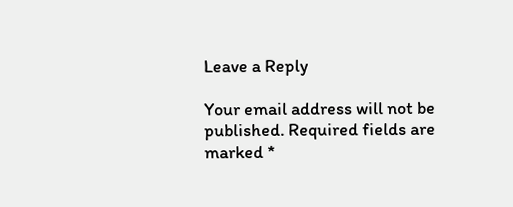Leave a Reply

Your email address will not be published. Required fields are marked *